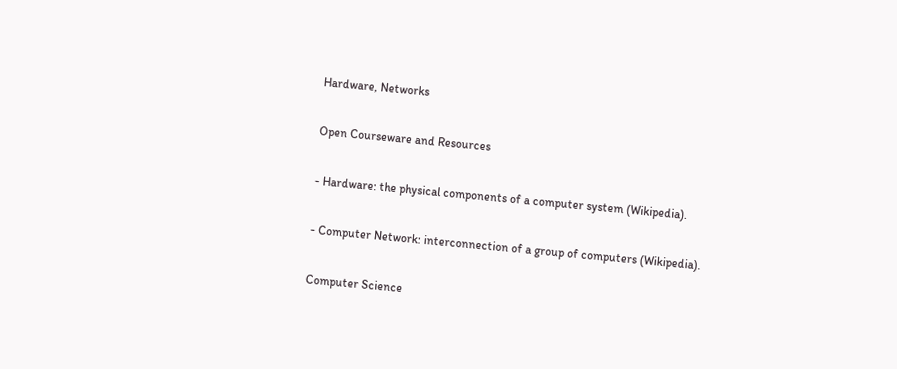Hardware, Networks

Open Courseware and Resources

- Hardware: the physical components of a computer system (Wikipedia).

- Computer Network: interconnection of a group of computers (Wikipedia).

Computer Science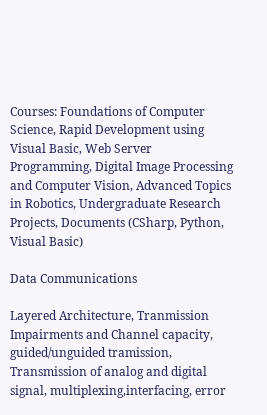Courses: Foundations of Computer Science, Rapid Development using Visual Basic, Web Server Programming, Digital Image Processing and Computer Vision, Advanced Topics in Robotics, Undergraduate Research Projects, Documents (CSharp, Python, Visual Basic)

Data Communications

Layered Architecture, Tranmission Impairments and Channel capacity, guided/unguided tramission, Transmission of analog and digital signal, multiplexing,interfacing, error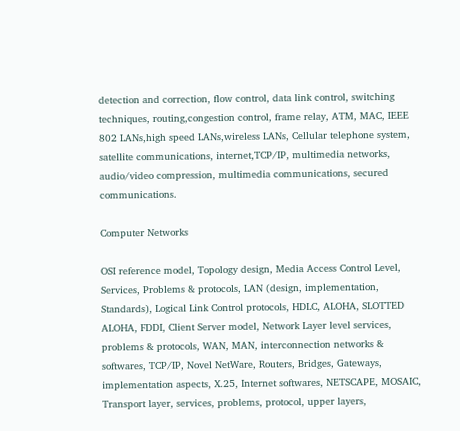detection and correction, flow control, data link control, switching techniques, routing,congestion control, frame relay, ATM, MAC, IEEE 802 LANs,high speed LANs,wireless LANs, Cellular telephone system, satellite communications, internet,TCP/IP, multimedia networks, audio/video compression, multimedia communications, secured communications.

Computer Networks

OSI reference model, Topology design, Media Access Control Level, Services, Problems & protocols, LAN (design, implementation, Standards), Logical Link Control protocols, HDLC, ALOHA, SLOTTED ALOHA, FDDI, Client Server model, Network Layer level services, problems & protocols, WAN, MAN, interconnection networks & softwares, TCP/IP, Novel NetWare, Routers, Bridges, Gateways, implementation aspects, X.25, Internet softwares, NETSCAPE, MOSAIC, Transport layer, services, problems, protocol, upper layers,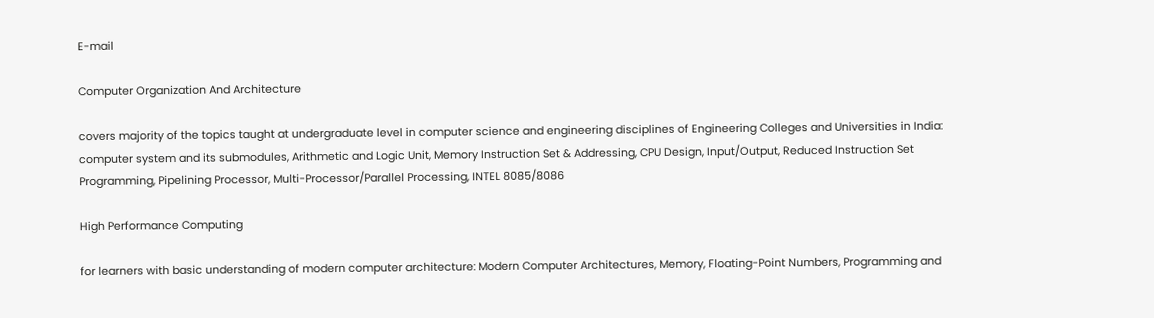E-mail

Computer Organization And Architecture

covers majority of the topics taught at undergraduate level in computer science and engineering disciplines of Engineering Colleges and Universities in India: computer system and its submodules, Arithmetic and Logic Unit, Memory Instruction Set & Addressing, CPU Design, Input/Output, Reduced Instruction Set Programming, Pipelining Processor, Multi-Processor/Parallel Processing, INTEL 8085/8086

High Performance Computing

for learners with basic understanding of modern computer architecture: Modern Computer Architectures, Memory, Floating-Point Numbers, Programming and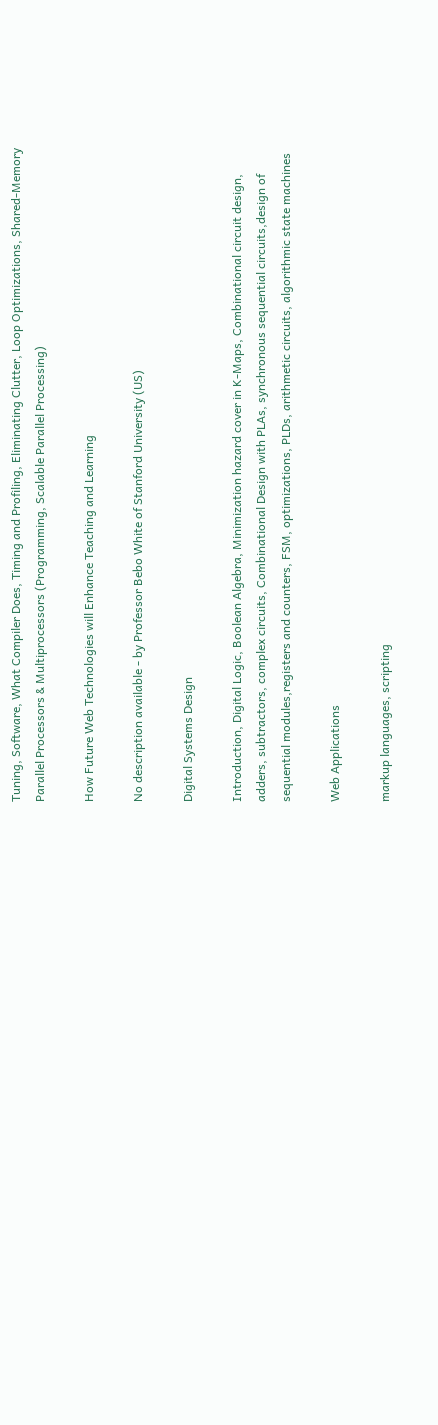Tuning, Software, What Compiler Does, Timing and Profiling, Eliminating Clutter, Loop Optimizations, Shared-Memory Parallel Processors & Multiprocessors (Programming, Scalable Parallel Processing)

How Future Web Technologies will Enhance Teaching and Learning

No description available - by Professor Bebo White of Stanford University (US)

Digital Systems Design

Introduction, Digital Logic, Boolean Algebra, Minimization hazard cover in K-Maps, Combinational circuit design, adders, subtractors, complex circuits, Combinational Design with PLAs, synchronous sequential circuits,design of sequential modules,registers and counters, FSM, optimizations, PLDs, arithmetic circuits, algorithmic state machines

Web Applications

markup languages, scripting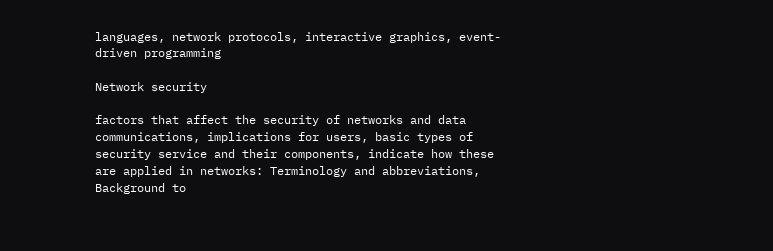languages, network protocols, interactive graphics, event-driven programming

Network security

factors that affect the security of networks and data communications, implications for users, basic types of security service and their components, indicate how these are applied in networks: Terminology and abbreviations, Background to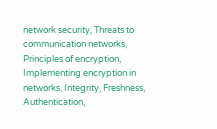network security, Threats to communication networks, Principles of encryption, Implementing encryption in networks, Integrity, Freshness, Authentication,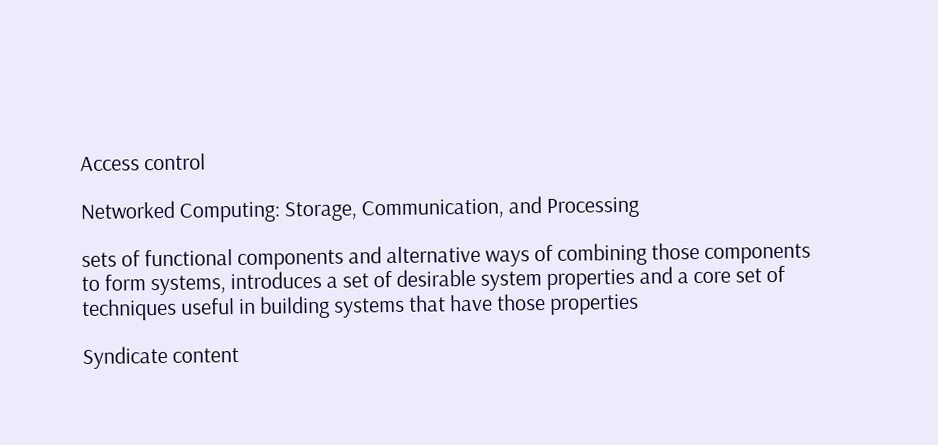Access control

Networked Computing: Storage, Communication, and Processing

sets of functional components and alternative ways of combining those components to form systems, introduces a set of desirable system properties and a core set of techniques useful in building systems that have those properties

Syndicate content